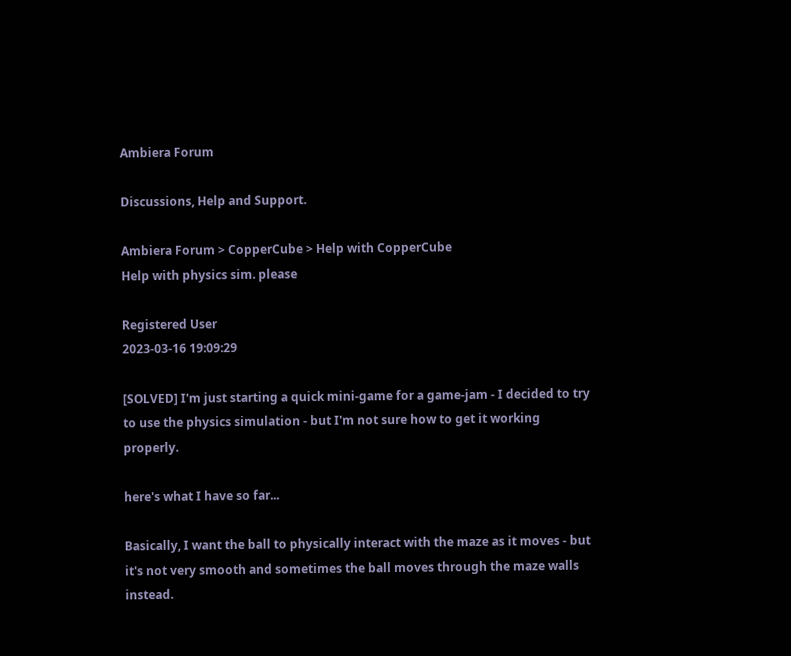Ambiera Forum

Discussions, Help and Support.

Ambiera Forum > CopperCube > Help with CopperCube
Help with physics sim. please

Registered User
2023-03-16 19:09:29

[SOLVED] I'm just starting a quick mini-game for a game-jam - I decided to try to use the physics simulation - but I'm not sure how to get it working properly.

here's what I have so far...

Basically, I want the ball to physically interact with the maze as it moves - but it's not very smooth and sometimes the ball moves through the maze walls instead.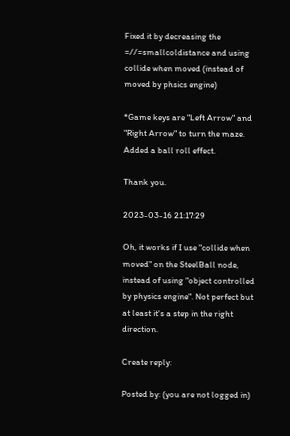Fixed it by decreasing the =//=smallcoldistance and using collide when moved (instead of moved by phsics engine)

*Game keys are "Left Arrow" and "Right Arrow" to turn the maze. Added a ball roll effect.

Thank you.

2023-03-16 21:17:29

Oh, it works if I use "collide when moved" on the SteelBall node, instead of using "object controlled by physics engine". Not perfect but at least it's a step in the right direction.

Create reply:

Posted by: (you are not logged in)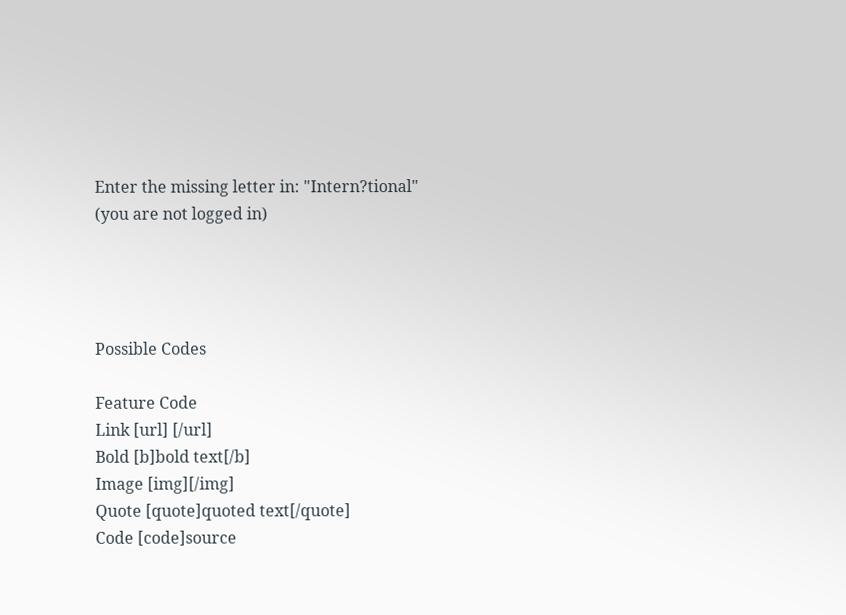Enter the missing letter in: "Intern?tional" (you are not logged in)




Possible Codes

Feature Code
Link [url] [/url]
Bold [b]bold text[/b]
Image [img][/img]
Quote [quote]quoted text[/quote]
Code [code]source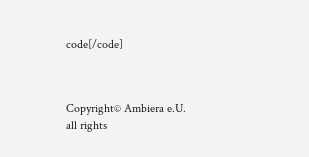code[/code]



Copyright© Ambiera e.U. all rights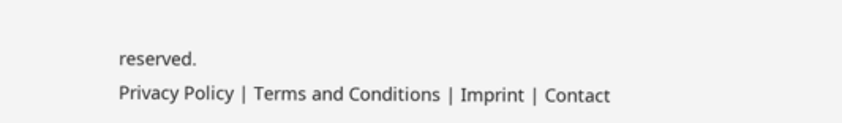reserved.
Privacy Policy | Terms and Conditions | Imprint | Contact